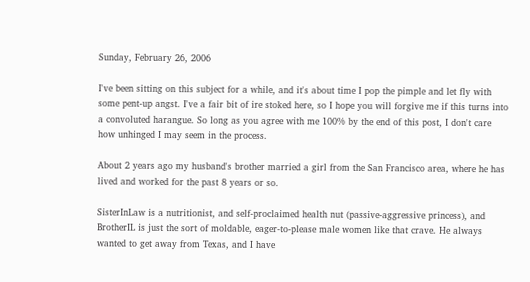Sunday, February 26, 2006

I've been sitting on this subject for a while, and it's about time I pop the pimple and let fly with some pent-up angst. I've a fair bit of ire stoked here, so I hope you will forgive me if this turns into a convoluted harangue. So long as you agree with me 100% by the end of this post, I don't care how unhinged I may seem in the process.

About 2 years ago my husband's brother married a girl from the San Francisco area, where he has lived and worked for the past 8 years or so.

SisterInLaw is a nutritionist, and self-proclaimed health nut (passive-aggressive princess), and BrotherIL is just the sort of moldable, eager-to-please male women like that crave. He always wanted to get away from Texas, and I have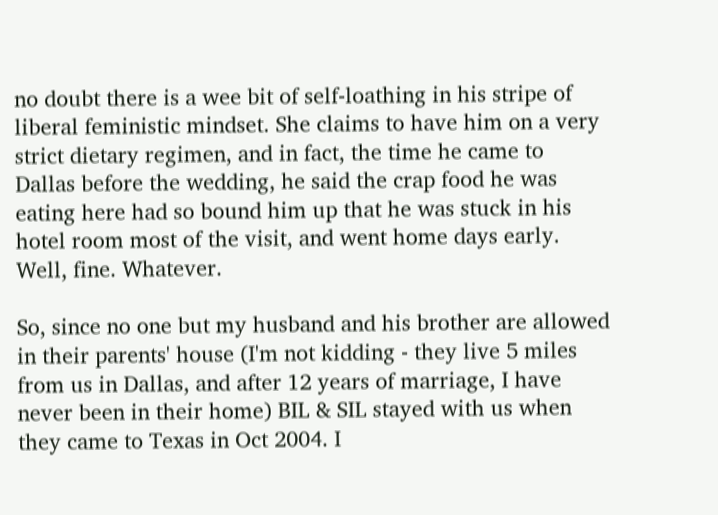no doubt there is a wee bit of self-loathing in his stripe of liberal feministic mindset. She claims to have him on a very strict dietary regimen, and in fact, the time he came to Dallas before the wedding, he said the crap food he was eating here had so bound him up that he was stuck in his hotel room most of the visit, and went home days early. Well, fine. Whatever.

So, since no one but my husband and his brother are allowed in their parents' house (I'm not kidding - they live 5 miles from us in Dallas, and after 12 years of marriage, I have never been in their home) BIL & SIL stayed with us when they came to Texas in Oct 2004. I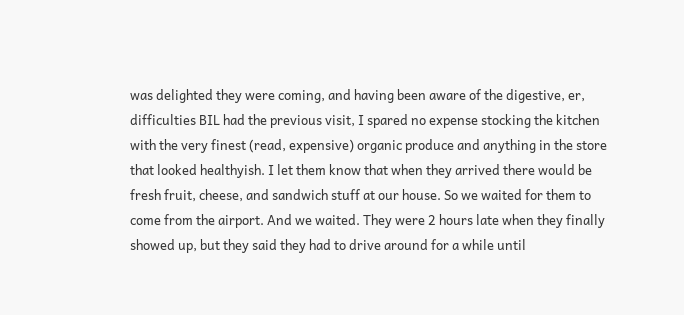was delighted they were coming, and having been aware of the digestive, er, difficulties BIL had the previous visit, I spared no expense stocking the kitchen with the very finest (read, expensive) organic produce and anything in the store that looked healthyish. I let them know that when they arrived there would be fresh fruit, cheese, and sandwich stuff at our house. So we waited for them to come from the airport. And we waited. They were 2 hours late when they finally showed up, but they said they had to drive around for a while until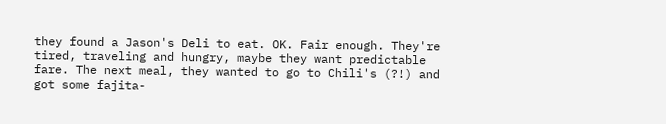they found a Jason's Deli to eat. OK. Fair enough. They're tired, traveling and hungry, maybe they want predictable fare. The next meal, they wanted to go to Chili's (?!) and got some fajita-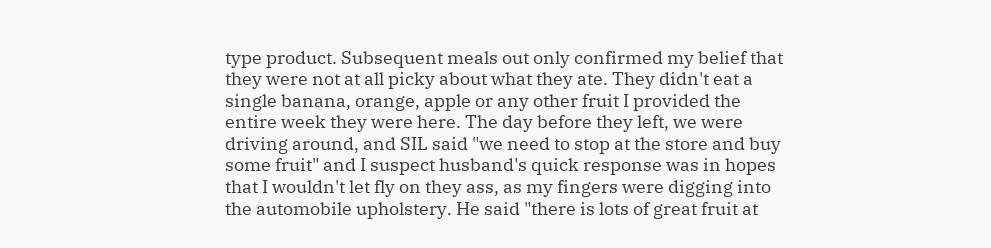type product. Subsequent meals out only confirmed my belief that they were not at all picky about what they ate. They didn't eat a single banana, orange, apple or any other fruit I provided the entire week they were here. The day before they left, we were driving around, and SIL said "we need to stop at the store and buy some fruit" and I suspect husband's quick response was in hopes that I wouldn't let fly on they ass, as my fingers were digging into the automobile upholstery. He said "there is lots of great fruit at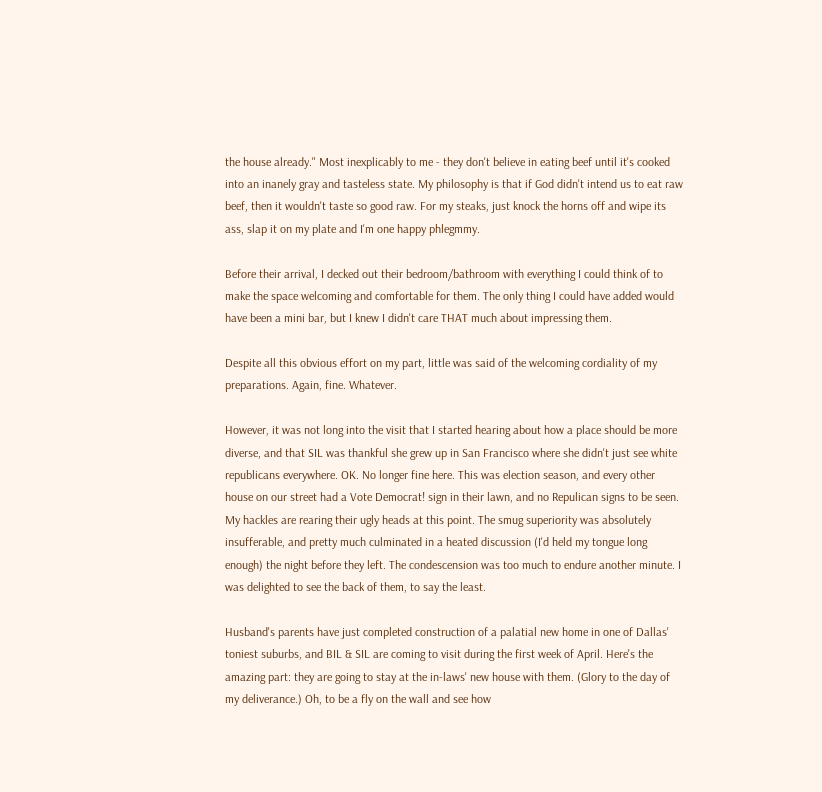the house already." Most inexplicably to me - they don't believe in eating beef until it's cooked into an inanely gray and tasteless state. My philosophy is that if God didn't intend us to eat raw beef, then it wouldn't taste so good raw. For my steaks, just knock the horns off and wipe its ass, slap it on my plate and I'm one happy phlegmmy.

Before their arrival, I decked out their bedroom/bathroom with everything I could think of to make the space welcoming and comfortable for them. The only thing I could have added would have been a mini bar, but I knew I didn't care THAT much about impressing them.

Despite all this obvious effort on my part, little was said of the welcoming cordiality of my preparations. Again, fine. Whatever.

However, it was not long into the visit that I started hearing about how a place should be more diverse, and that SIL was thankful she grew up in San Francisco where she didn't just see white republicans everywhere. OK. No longer fine here. This was election season, and every other house on our street had a Vote Democrat! sign in their lawn, and no Repulican signs to be seen. My hackles are rearing their ugly heads at this point. The smug superiority was absolutely insufferable, and pretty much culminated in a heated discussion (I'd held my tongue long enough) the night before they left. The condescension was too much to endure another minute. I was delighted to see the back of them, to say the least.

Husband's parents have just completed construction of a palatial new home in one of Dallas' toniest suburbs, and BIL & SIL are coming to visit during the first week of April. Here's the amazing part: they are going to stay at the in-laws' new house with them. (Glory to the day of my deliverance.) Oh, to be a fly on the wall and see how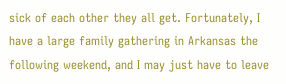sick of each other they all get. Fortunately, I have a large family gathering in Arkansas the following weekend, and I may just have to leave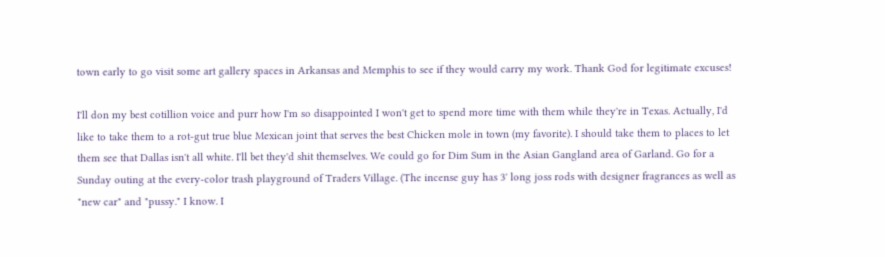town early to go visit some art gallery spaces in Arkansas and Memphis to see if they would carry my work. Thank God for legitimate excuses!

I'll don my best cotillion voice and purr how I'm so disappointed I won't get to spend more time with them while they're in Texas. Actually, I'd like to take them to a rot-gut true blue Mexican joint that serves the best Chicken mole in town (my favorite). I should take them to places to let them see that Dallas isn't all white. I'll bet they'd shit themselves. We could go for Dim Sum in the Asian Gangland area of Garland. Go for a Sunday outing at the every-color trash playground of Traders Village. (The incense guy has 3' long joss rods with designer fragrances as well as "new car" and "pussy." I know. I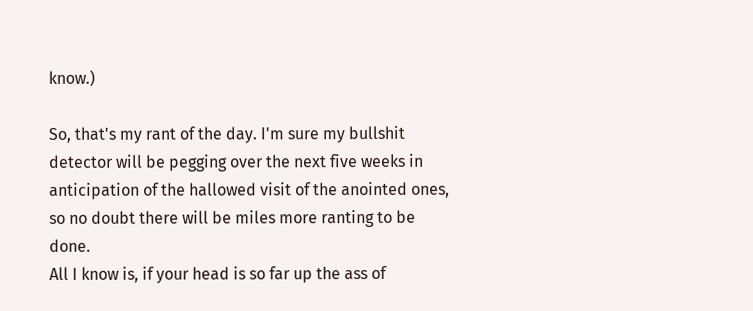know.)

So, that's my rant of the day. I'm sure my bullshit detector will be pegging over the next five weeks in anticipation of the hallowed visit of the anointed ones, so no doubt there will be miles more ranting to be done.
All I know is, if your head is so far up the ass of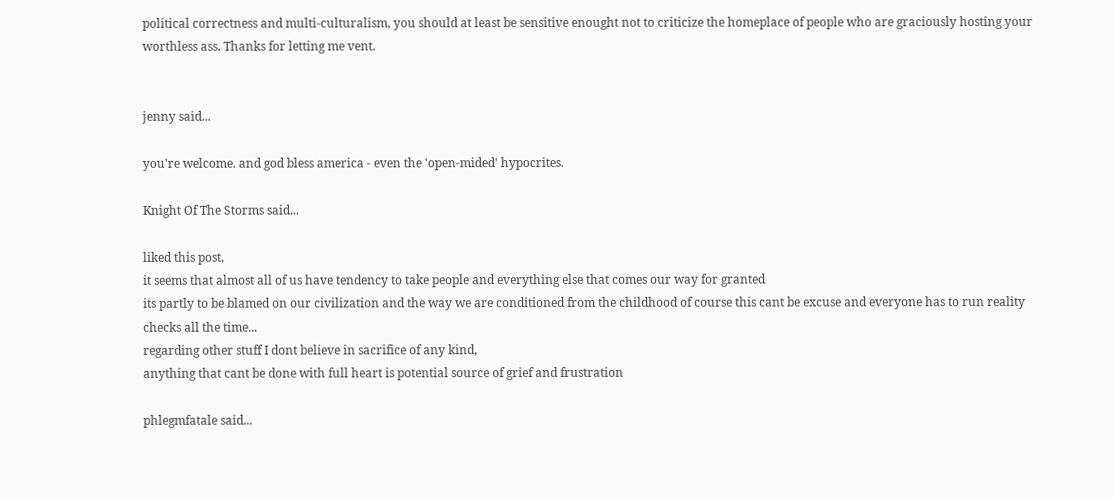political correctness and multi-culturalism, you should at least be sensitive enought not to criticize the homeplace of people who are graciously hosting your worthless ass. Thanks for letting me vent.


jenny said...

you're welcome. and god bless america - even the 'open-mided' hypocrites.

Knight Of The Storms said...

liked this post,
it seems that almost all of us have tendency to take people and everything else that comes our way for granted
its partly to be blamed on our civilization and the way we are conditioned from the childhood of course this cant be excuse and everyone has to run reality checks all the time...
regarding other stuff I dont believe in sacrifice of any kind,
anything that cant be done with full heart is potential source of grief and frustration

phlegmfatale said...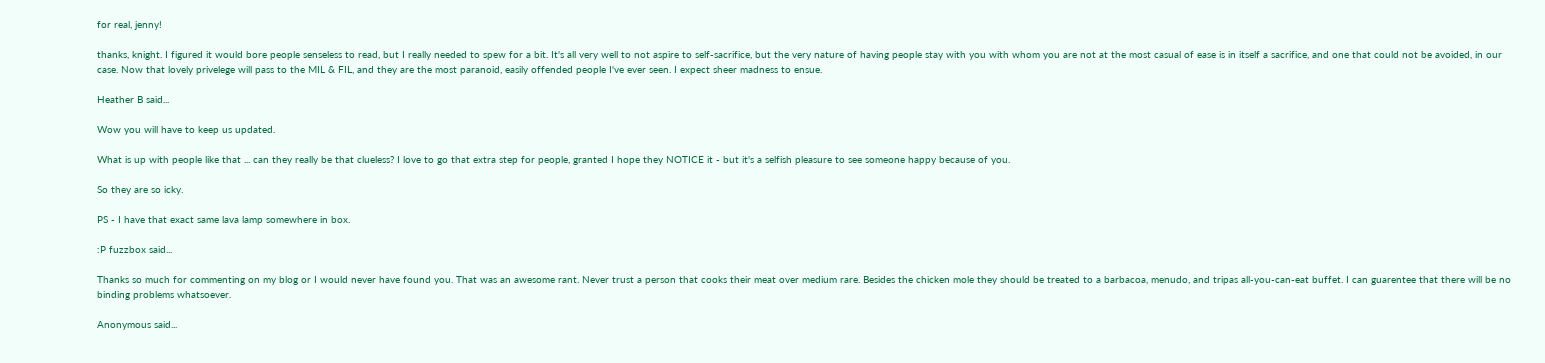for real, jenny!

thanks, knight. I figured it would bore people senseless to read, but I really needed to spew for a bit. It's all very well to not aspire to self-sacrifice, but the very nature of having people stay with you with whom you are not at the most casual of ease is in itself a sacrifice, and one that could not be avoided, in our case. Now that lovely privelege will pass to the MIL & FIL, and they are the most paranoid, easily offended people I've ever seen. I expect sheer madness to ensue.

Heather B said...

Wow you will have to keep us updated.

What is up with people like that ... can they really be that clueless? I love to go that extra step for people, granted I hope they NOTICE it - but it's a selfish pleasure to see someone happy because of you.

So they are so icky.

PS - I have that exact same lava lamp somewhere in box.

:P fuzzbox said...

Thanks so much for commenting on my blog or I would never have found you. That was an awesome rant. Never trust a person that cooks their meat over medium rare. Besides the chicken mole they should be treated to a barbacoa, menudo, and tripas all-you-can-eat buffet. I can guarentee that there will be no binding problems whatsoever.

Anonymous said...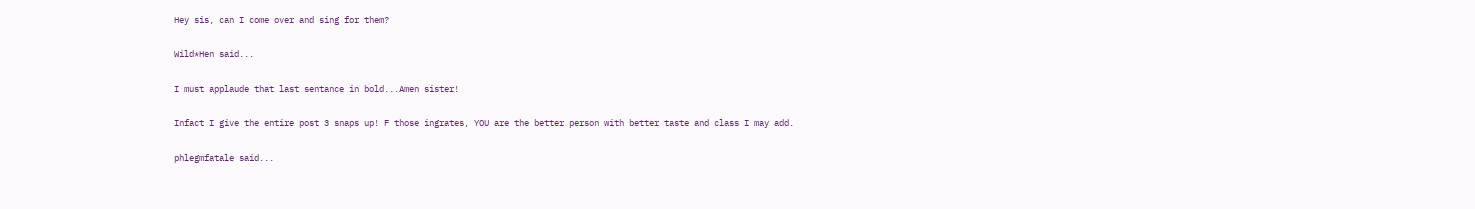Hey sis, can I come over and sing for them?

Wild*Hen said...

I must applaude that last sentance in bold...Amen sister!

Infact I give the entire post 3 snaps up! F those ingrates, YOU are the better person with better taste and class I may add.

phlegmfatale said...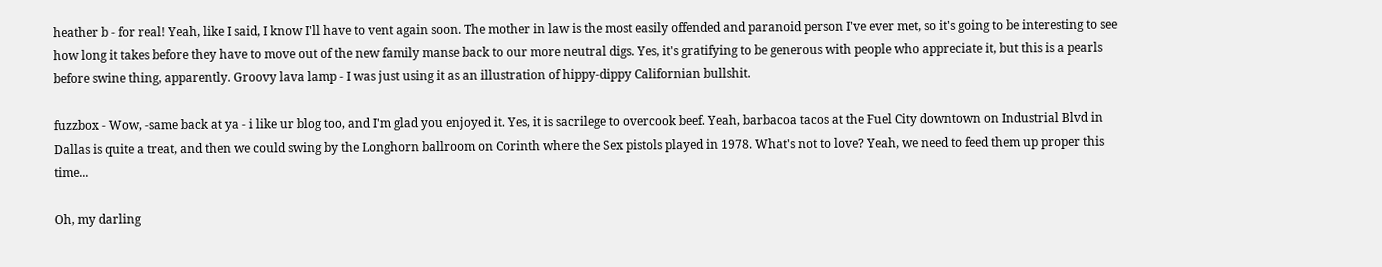heather b - for real! Yeah, like I said, I know I'll have to vent again soon. The mother in law is the most easily offended and paranoid person I've ever met, so it's going to be interesting to see how long it takes before they have to move out of the new family manse back to our more neutral digs. Yes, it's gratifying to be generous with people who appreciate it, but this is a pearls before swine thing, apparently. Groovy lava lamp - I was just using it as an illustration of hippy-dippy Californian bullshit.

fuzzbox - Wow, -same back at ya - i like ur blog too, and I'm glad you enjoyed it. Yes, it is sacrilege to overcook beef. Yeah, barbacoa tacos at the Fuel City downtown on Industrial Blvd in Dallas is quite a treat, and then we could swing by the Longhorn ballroom on Corinth where the Sex pistols played in 1978. What's not to love? Yeah, we need to feed them up proper this time...

Oh, my darling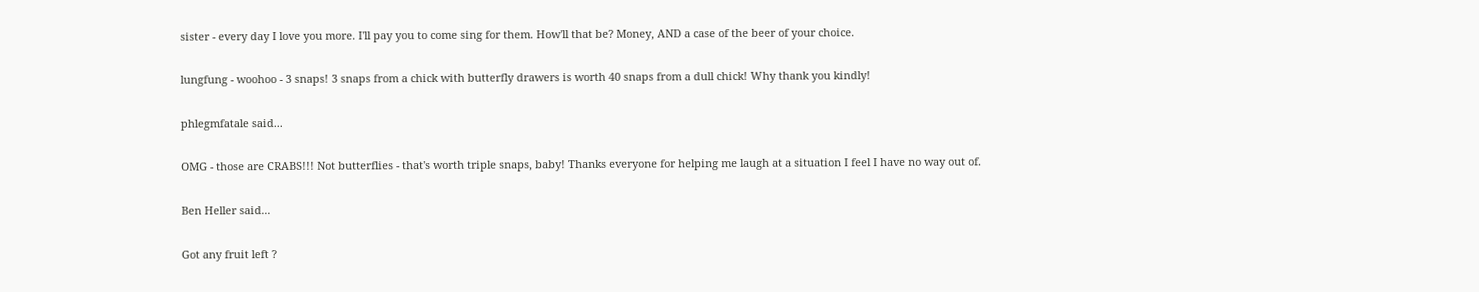sister - every day I love you more. I'll pay you to come sing for them. How'll that be? Money, AND a case of the beer of your choice.

lungfung - woohoo - 3 snaps! 3 snaps from a chick with butterfly drawers is worth 40 snaps from a dull chick! Why thank you kindly!

phlegmfatale said...

OMG - those are CRABS!!! Not butterflies - that's worth triple snaps, baby! Thanks everyone for helping me laugh at a situation I feel I have no way out of.

Ben Heller said...

Got any fruit left ?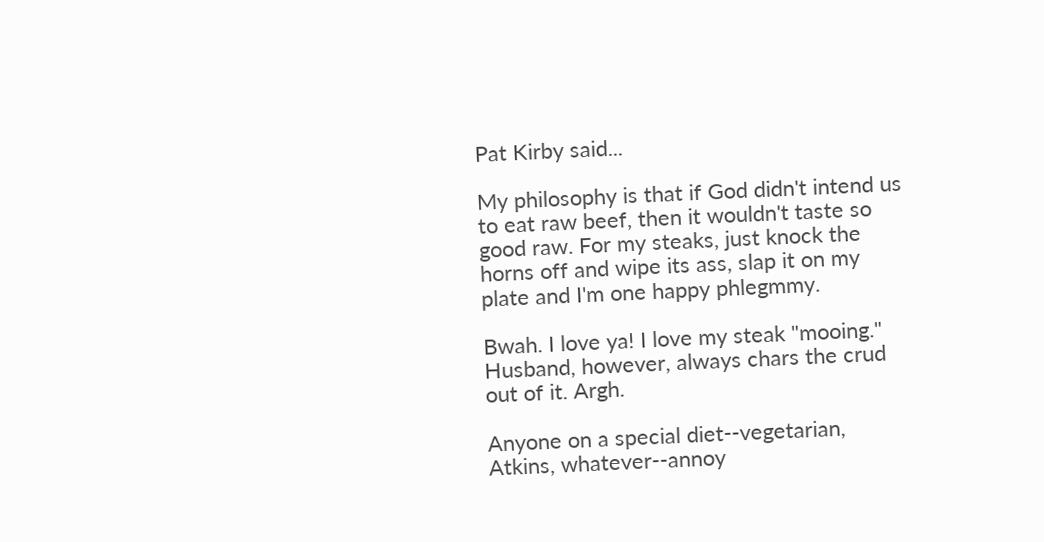Pat Kirby said...

My philosophy is that if God didn't intend us to eat raw beef, then it wouldn't taste so good raw. For my steaks, just knock the horns off and wipe its ass, slap it on my plate and I'm one happy phlegmmy.

Bwah. I love ya! I love my steak "mooing." Husband, however, always chars the crud out of it. Argh.

Anyone on a special diet--vegetarian, Atkins, whatever--annoy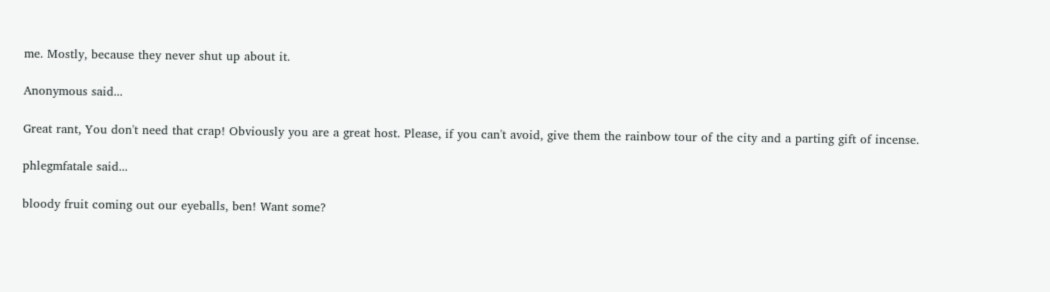me. Mostly, because they never shut up about it.

Anonymous said...

Great rant, You don't need that crap! Obviously you are a great host. Please, if you can't avoid, give them the rainbow tour of the city and a parting gift of incense.

phlegmfatale said...

bloody fruit coming out our eyeballs, ben! Want some?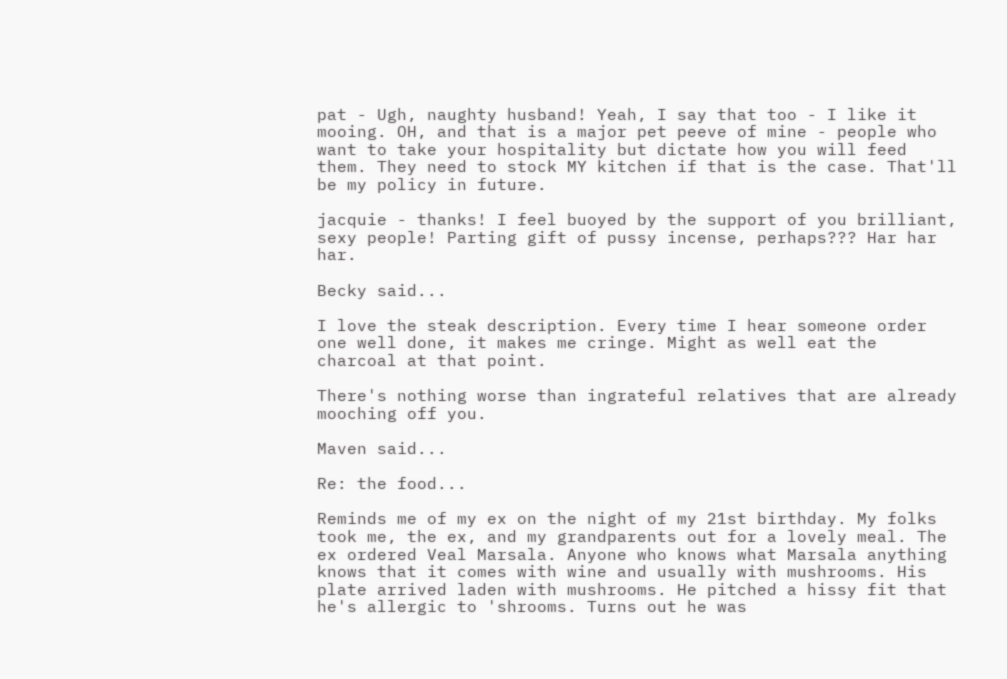pat - Ugh, naughty husband! Yeah, I say that too - I like it mooing. OH, and that is a major pet peeve of mine - people who want to take your hospitality but dictate how you will feed them. They need to stock MY kitchen if that is the case. That'll be my policy in future.

jacquie - thanks! I feel buoyed by the support of you brilliant, sexy people! Parting gift of pussy incense, perhaps??? Har har har.

Becky said...

I love the steak description. Every time I hear someone order one well done, it makes me cringe. Might as well eat the charcoal at that point.

There's nothing worse than ingrateful relatives that are already mooching off you.

Maven said...

Re: the food...

Reminds me of my ex on the night of my 21st birthday. My folks took me, the ex, and my grandparents out for a lovely meal. The ex ordered Veal Marsala. Anyone who knows what Marsala anything knows that it comes with wine and usually with mushrooms. His plate arrived laden with mushrooms. He pitched a hissy fit that he's allergic to 'shrooms. Turns out he was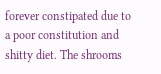forever constipated due to a poor constitution and shitty diet. The shrooms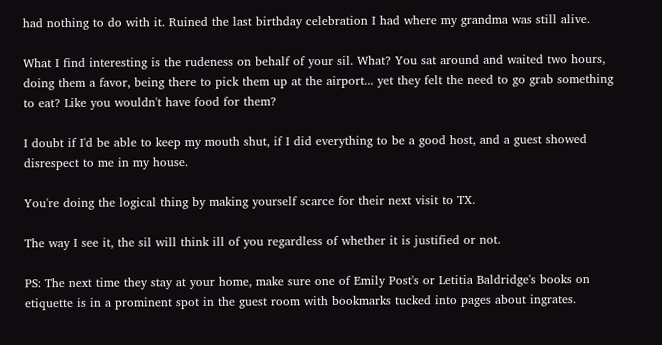had nothing to do with it. Ruined the last birthday celebration I had where my grandma was still alive.

What I find interesting is the rudeness on behalf of your sil. What? You sat around and waited two hours, doing them a favor, being there to pick them up at the airport... yet they felt the need to go grab something to eat? Like you wouldn't have food for them?

I doubt if I'd be able to keep my mouth shut, if I did everything to be a good host, and a guest showed disrespect to me in my house.

You're doing the logical thing by making yourself scarce for their next visit to TX.

The way I see it, the sil will think ill of you regardless of whether it is justified or not.

PS: The next time they stay at your home, make sure one of Emily Post's or Letitia Baldridge's books on etiquette is in a prominent spot in the guest room with bookmarks tucked into pages about ingrates.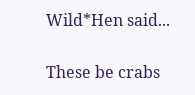Wild*Hen said...


These be crabs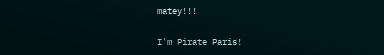matey!!!

I'm Pirate Paris!